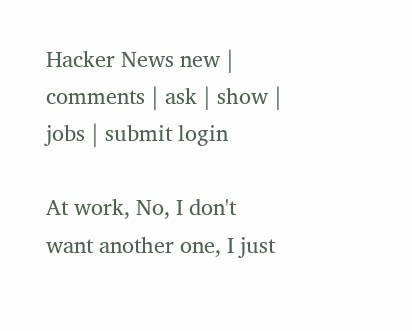Hacker News new | comments | ask | show | jobs | submit login

At work, No, I don't want another one, I just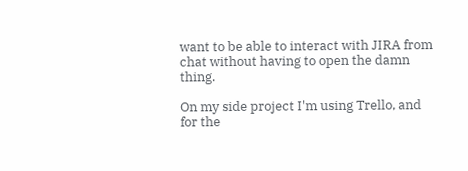want to be able to interact with JIRA from chat without having to open the damn thing.

On my side project I'm using Trello, and for the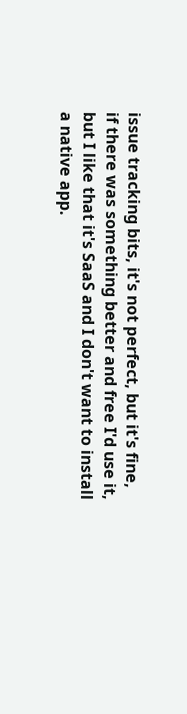issue tracking bits, it's not perfect, but it's fine, if there was something better and free I'd use it, but I like that it's SaaS and I don't want to install a native app.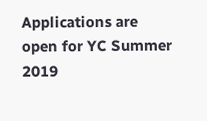Applications are open for YC Summer 2019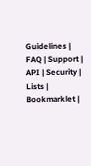Guidelines | FAQ | Support | API | Security | Lists | Bookmarklet |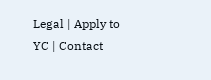Legal | Apply to YC | Contact